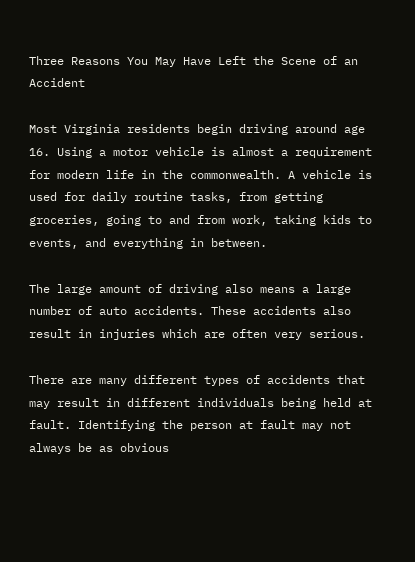Three Reasons You May Have Left the Scene of an Accident

Most Virginia residents begin driving around age 16. Using a motor vehicle is almost a requirement for modern life in the commonwealth. A vehicle is used for daily routine tasks, from getting groceries, going to and from work, taking kids to events, and everything in between.

The large amount of driving also means a large number of auto accidents. These accidents also result in injuries which are often very serious.

There are many different types of accidents that may result in different individuals being held at fault. Identifying the person at fault may not always be as obvious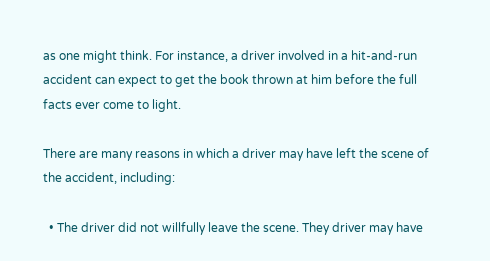as one might think. For instance, a driver involved in a hit-and-run accident can expect to get the book thrown at him before the full facts ever come to light.

There are many reasons in which a driver may have left the scene of the accident, including:

  • The driver did not willfully leave the scene. They driver may have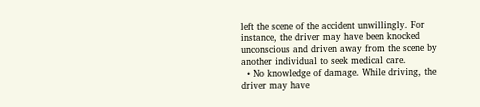left the scene of the accident unwillingly. For instance, the driver may have been knocked unconscious and driven away from the scene by another individual to seek medical care.
  • No knowledge of damage. While driving, the driver may have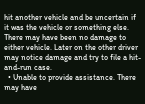hit another vehicle and be uncertain if it was the vehicle or something else. There may have been no damage to either vehicle. Later on the other driver may notice damage and try to file a hit-and-run case.
  • Unable to provide assistance. There may have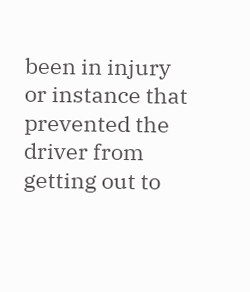been in injury or instance that prevented the driver from getting out to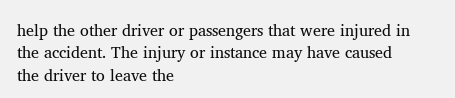help the other driver or passengers that were injured in the accident. The injury or instance may have caused the driver to leave the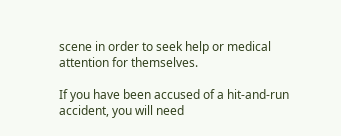scene in order to seek help or medical attention for themselves.

If you have been accused of a hit-and-run accident, you will need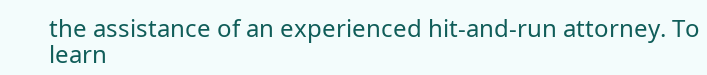the assistance of an experienced hit-and-run attorney. To learn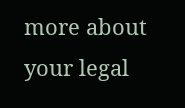more about your legal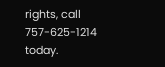rights, call 757-625-1214 today.